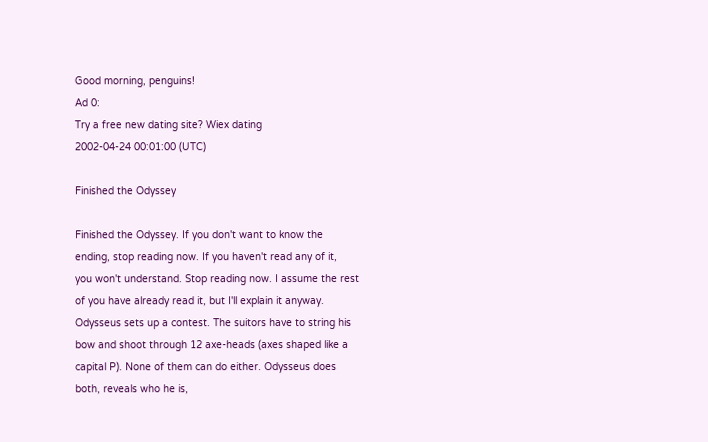Good morning, penguins!
Ad 0:
Try a free new dating site? Wiex dating
2002-04-24 00:01:00 (UTC)

Finished the Odyssey

Finished the Odyssey. If you don't want to know the
ending, stop reading now. If you haven't read any of it,
you won't understand. Stop reading now. I assume the rest
of you have already read it, but I'll explain it anyway.
Odysseus sets up a contest. The suitors have to string his
bow and shoot through 12 axe-heads (axes shaped like a
capital P). None of them can do either. Odysseus does
both, reveals who he is,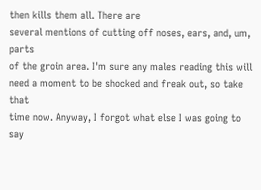then kills them all. There are
several mentions of cutting off noses, ears, and, um, parts
of the groin area. I'm sure any males reading this will
need a moment to be shocked and freak out, so take that
time now. Anyway, I forgot what else I was going to say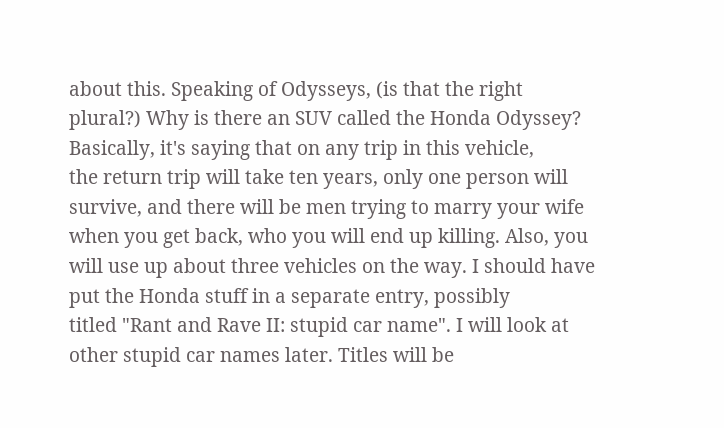about this. Speaking of Odysseys, (is that the right
plural?) Why is there an SUV called the Honda Odyssey?
Basically, it's saying that on any trip in this vehicle,
the return trip will take ten years, only one person will
survive, and there will be men trying to marry your wife
when you get back, who you will end up killing. Also, you
will use up about three vehicles on the way. I should have
put the Honda stuff in a separate entry, possibly
titled "Rant and Rave II: stupid car name". I will look at
other stupid car names later. Titles will be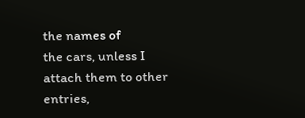the names of
the cars, unless I attach them to other entries,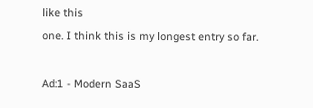like this
one. I think this is my longest entry so far.

Ad:1 - Modern SaaS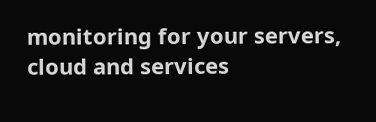monitoring for your servers, cloud and services